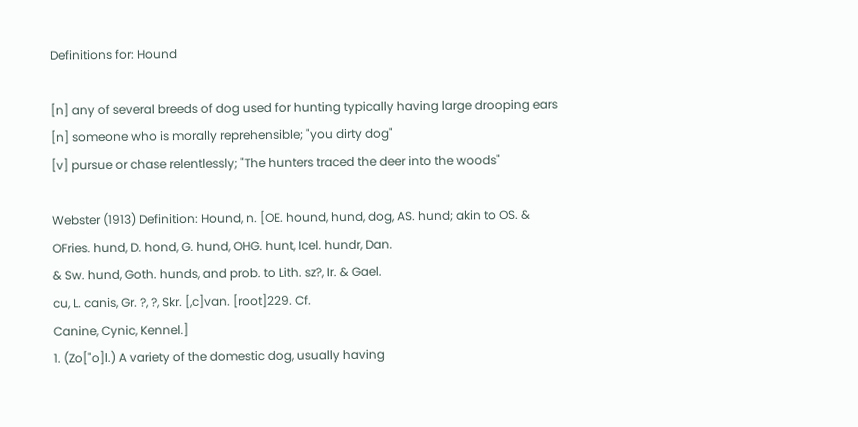Definitions for: Hound

[n] any of several breeds of dog used for hunting typically having large drooping ears
[n] someone who is morally reprehensible; "you dirty dog"
[v] pursue or chase relentlessly; "The hunters traced the deer into the woods"

Webster (1913) Definition: Hound, n. [OE. hound, hund, dog, AS. hund; akin to OS. &
OFries. hund, D. hond, G. hund, OHG. hunt, Icel. hundr, Dan.
& Sw. hund, Goth. hunds, and prob. to Lith. sz?, Ir. & Gael.
cu, L. canis, Gr. ?, ?, Skr. [,c]van. [root]229. Cf.
Canine, Cynic, Kennel.]
1. (Zo["o]l.) A variety of the domestic dog, usually having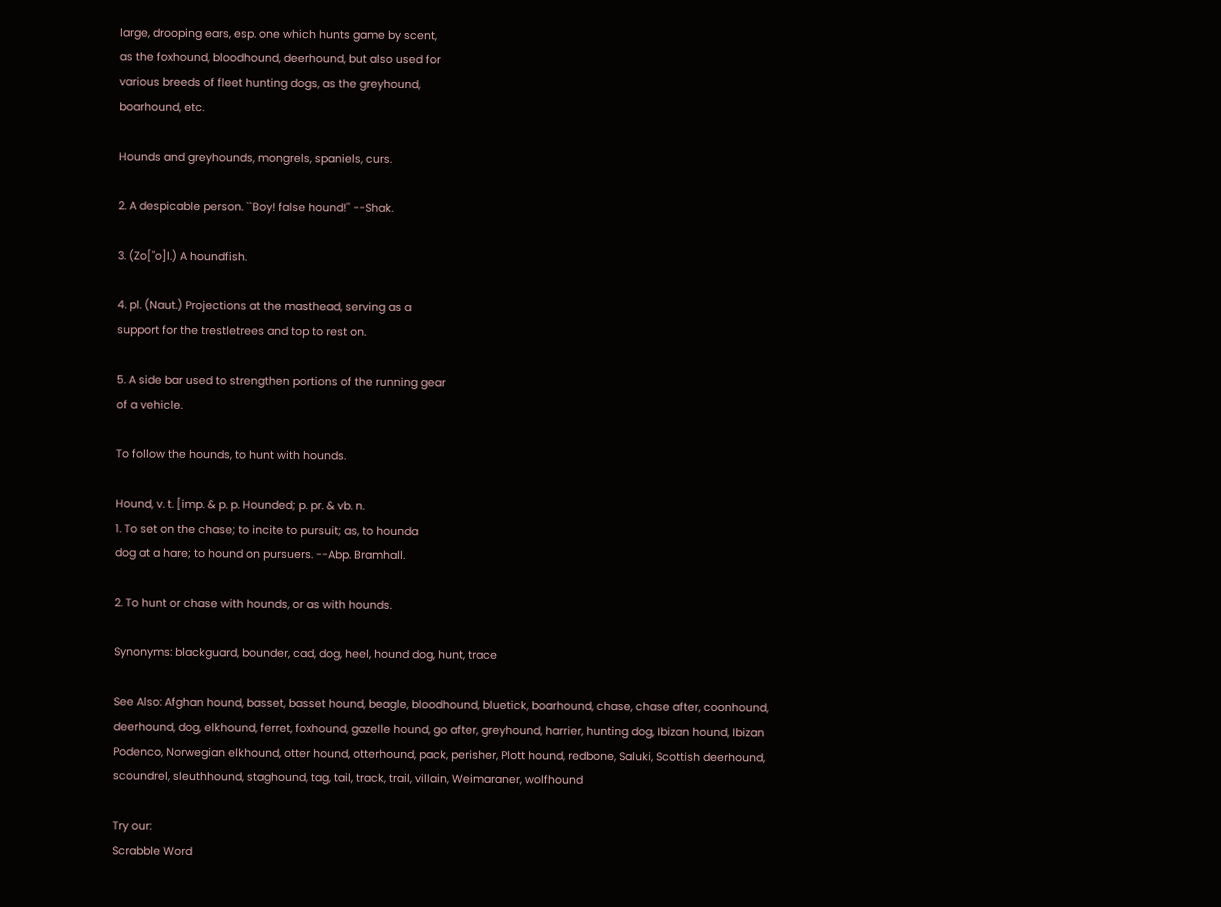large, drooping ears, esp. one which hunts game by scent,
as the foxhound, bloodhound, deerhound, but also used for
various breeds of fleet hunting dogs, as the greyhound,
boarhound, etc.

Hounds and greyhounds, mongrels, spaniels, curs.

2. A despicable person. ``Boy! false hound!'' --Shak.

3. (Zo["o]l.) A houndfish.

4. pl. (Naut.) Projections at the masthead, serving as a
support for the trestletrees and top to rest on.

5. A side bar used to strengthen portions of the running gear
of a vehicle.

To follow the hounds, to hunt with hounds.

Hound, v. t. [imp. & p. p. Hounded; p. pr. & vb. n.
1. To set on the chase; to incite to pursuit; as, to hounda
dog at a hare; to hound on pursuers. --Abp. Bramhall.

2. To hunt or chase with hounds, or as with hounds.

Synonyms: blackguard, bounder, cad, dog, heel, hound dog, hunt, trace

See Also: Afghan hound, basset, basset hound, beagle, bloodhound, bluetick, boarhound, chase, chase after, coonhound, deerhound, dog, elkhound, ferret, foxhound, gazelle hound, go after, greyhound, harrier, hunting dog, Ibizan hound, Ibizan Podenco, Norwegian elkhound, otter hound, otterhound, pack, perisher, Plott hound, redbone, Saluki, Scottish deerhound, scoundrel, sleuthhound, staghound, tag, tail, track, trail, villain, Weimaraner, wolfhound

Try our:
Scrabble Word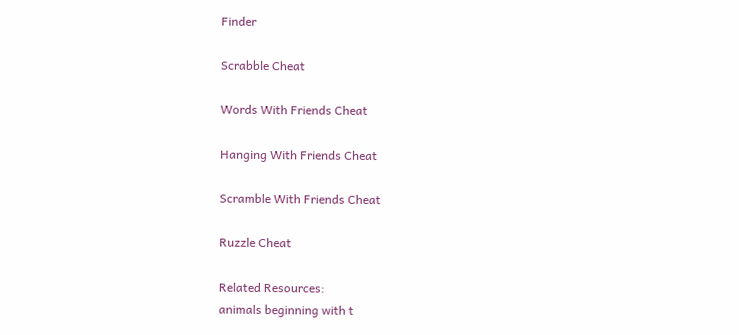Finder

Scrabble Cheat

Words With Friends Cheat

Hanging With Friends Cheat

Scramble With Friends Cheat

Ruzzle Cheat

Related Resources:
animals beginning with t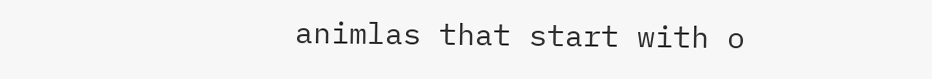animlas that start with o